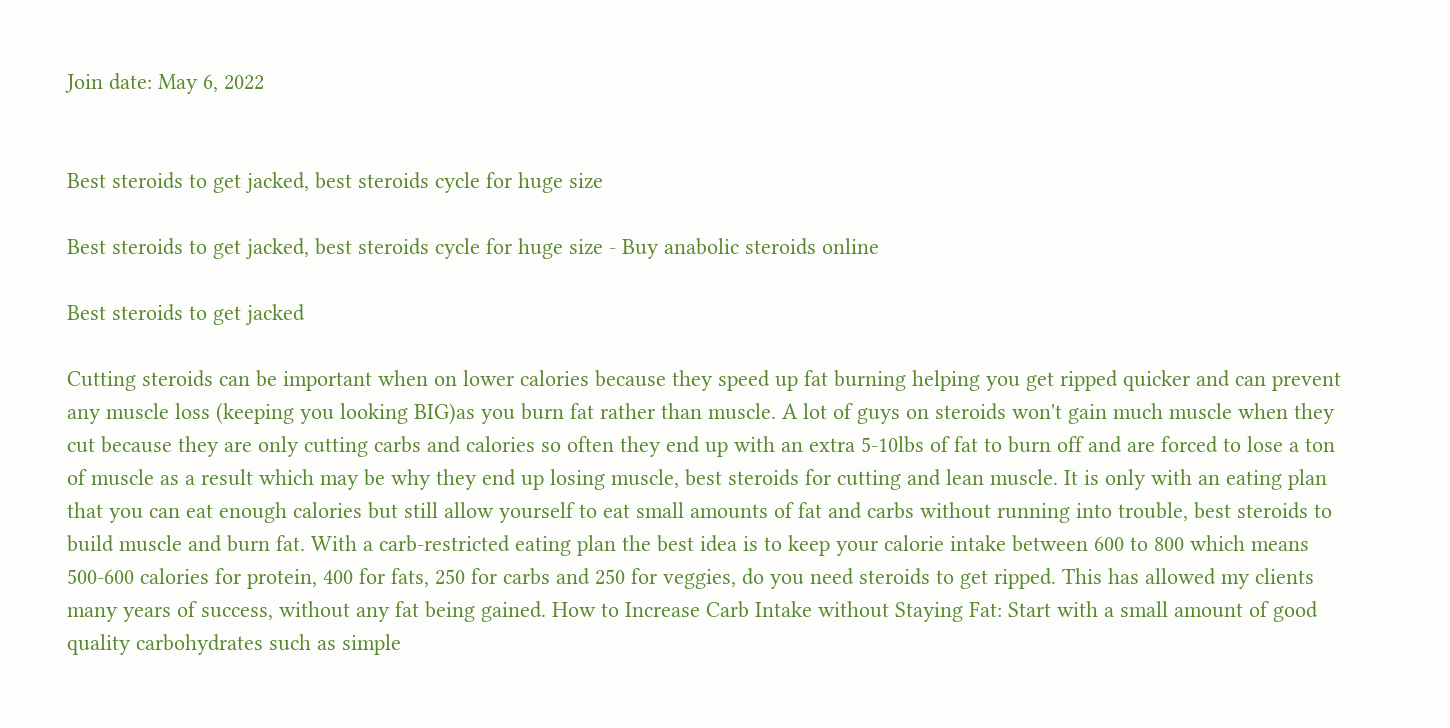Join date: May 6, 2022


Best steroids to get jacked, best steroids cycle for huge size

Best steroids to get jacked, best steroids cycle for huge size - Buy anabolic steroids online

Best steroids to get jacked

Cutting steroids can be important when on lower calories because they speed up fat burning helping you get ripped quicker and can prevent any muscle loss (keeping you looking BIG)as you burn fat rather than muscle. A lot of guys on steroids won't gain much muscle when they cut because they are only cutting carbs and calories so often they end up with an extra 5-10lbs of fat to burn off and are forced to lose a ton of muscle as a result which may be why they end up losing muscle, best steroids for cutting and lean muscle. It is only with an eating plan that you can eat enough calories but still allow yourself to eat small amounts of fat and carbs without running into trouble, best steroids to build muscle and burn fat. With a carb-restricted eating plan the best idea is to keep your calorie intake between 600 to 800 which means 500-600 calories for protein, 400 for fats, 250 for carbs and 250 for veggies, do you need steroids to get ripped. This has allowed my clients many years of success, without any fat being gained. How to Increase Carb Intake without Staying Fat: Start with a small amount of good quality carbohydrates such as simple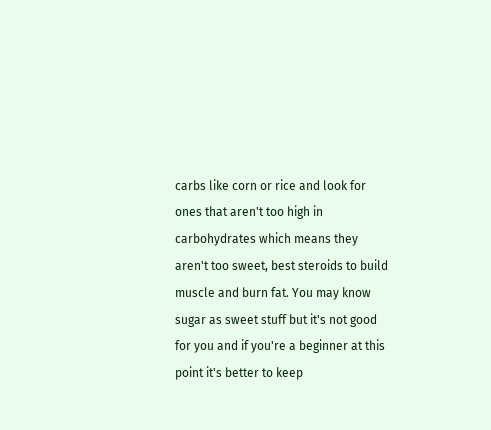carbs like corn or rice and look for ones that aren't too high in carbohydrates which means they aren't too sweet, best steroids to build muscle and burn fat. You may know sugar as sweet stuff but it's not good for you and if you're a beginner at this point it's better to keep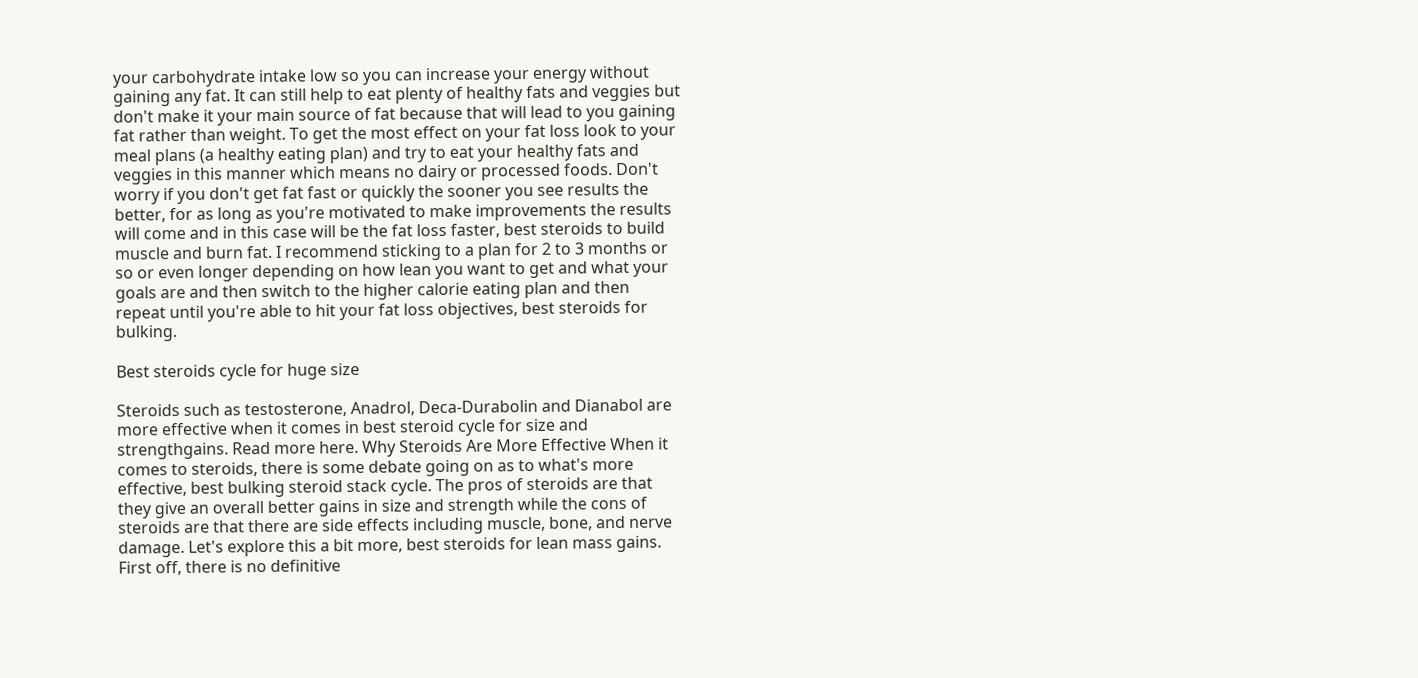your carbohydrate intake low so you can increase your energy without gaining any fat. It can still help to eat plenty of healthy fats and veggies but don't make it your main source of fat because that will lead to you gaining fat rather than weight. To get the most effect on your fat loss look to your meal plans (a healthy eating plan) and try to eat your healthy fats and veggies in this manner which means no dairy or processed foods. Don't worry if you don't get fat fast or quickly the sooner you see results the better, for as long as you're motivated to make improvements the results will come and in this case will be the fat loss faster, best steroids to build muscle and burn fat. I recommend sticking to a plan for 2 to 3 months or so or even longer depending on how lean you want to get and what your goals are and then switch to the higher calorie eating plan and then repeat until you're able to hit your fat loss objectives, best steroids for bulking.

Best steroids cycle for huge size

Steroids such as testosterone, Anadrol, Deca-Durabolin and Dianabol are more effective when it comes in best steroid cycle for size and strengthgains. Read more here. Why Steroids Are More Effective When it comes to steroids, there is some debate going on as to what's more effective, best bulking steroid stack cycle. The pros of steroids are that they give an overall better gains in size and strength while the cons of steroids are that there are side effects including muscle, bone, and nerve damage. Let's explore this a bit more, best steroids for lean mass gains. First off, there is no definitive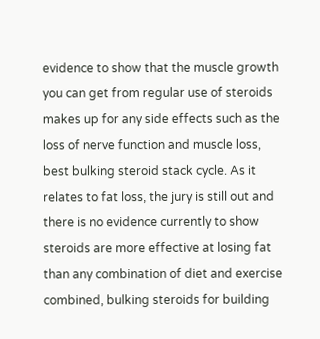evidence to show that the muscle growth you can get from regular use of steroids makes up for any side effects such as the loss of nerve function and muscle loss, best bulking steroid stack cycle. As it relates to fat loss, the jury is still out and there is no evidence currently to show steroids are more effective at losing fat than any combination of diet and exercise combined, bulking steroids for building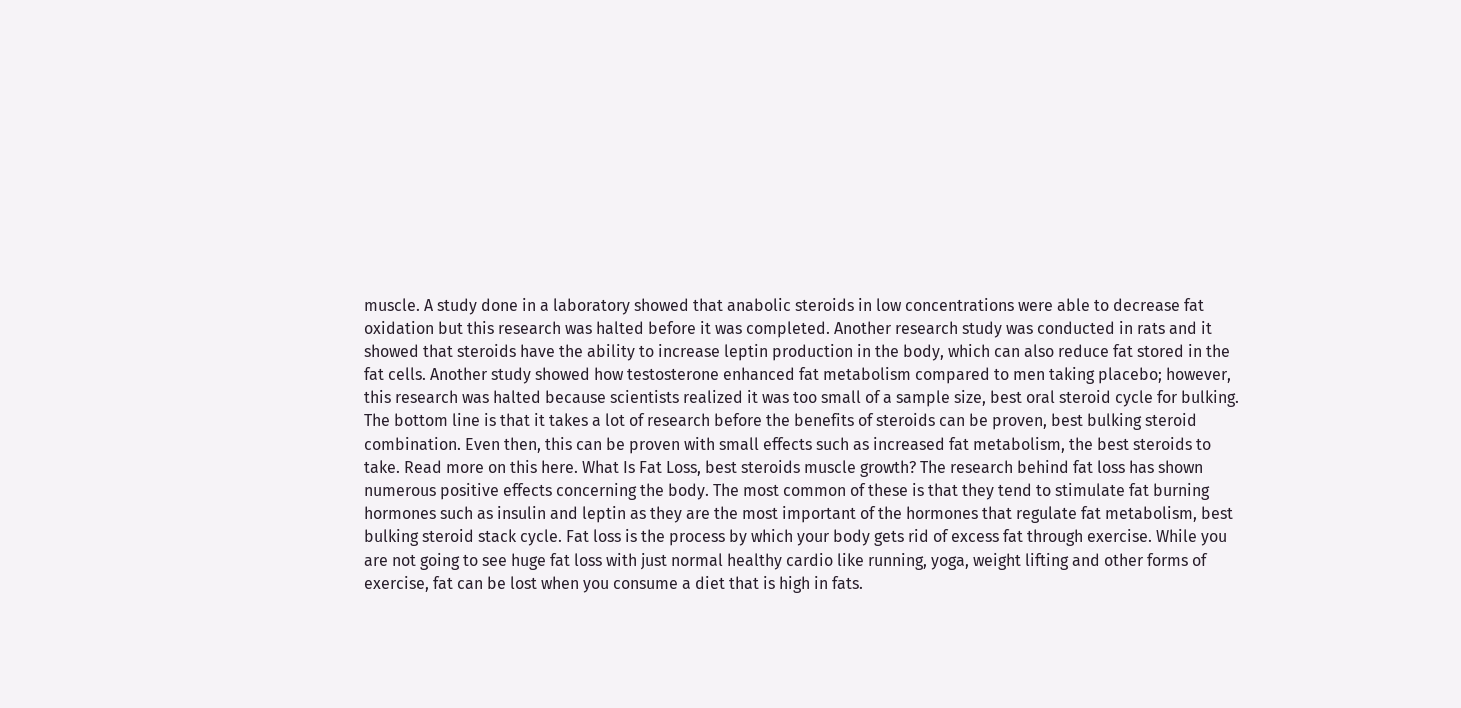muscle. A study done in a laboratory showed that anabolic steroids in low concentrations were able to decrease fat oxidation but this research was halted before it was completed. Another research study was conducted in rats and it showed that steroids have the ability to increase leptin production in the body, which can also reduce fat stored in the fat cells. Another study showed how testosterone enhanced fat metabolism compared to men taking placebo; however, this research was halted because scientists realized it was too small of a sample size, best oral steroid cycle for bulking. The bottom line is that it takes a lot of research before the benefits of steroids can be proven, best bulking steroid combination. Even then, this can be proven with small effects such as increased fat metabolism, the best steroids to take. Read more on this here. What Is Fat Loss, best steroids muscle growth? The research behind fat loss has shown numerous positive effects concerning the body. The most common of these is that they tend to stimulate fat burning hormones such as insulin and leptin as they are the most important of the hormones that regulate fat metabolism, best bulking steroid stack cycle. Fat loss is the process by which your body gets rid of excess fat through exercise. While you are not going to see huge fat loss with just normal healthy cardio like running, yoga, weight lifting and other forms of exercise, fat can be lost when you consume a diet that is high in fats.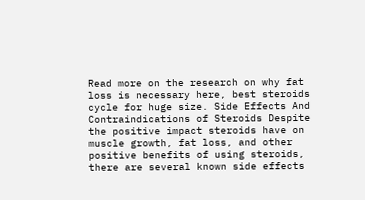Read more on the research on why fat loss is necessary here, best steroids cycle for huge size. Side Effects And Contraindications of Steroids Despite the positive impact steroids have on muscle growth, fat loss, and other positive benefits of using steroids, there are several known side effects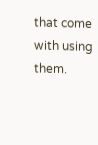that come with using them.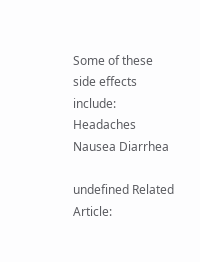Some of these side effects include: Headaches Nausea Diarrhea

undefined Related Article: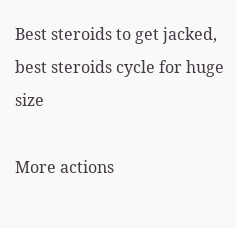Best steroids to get jacked, best steroids cycle for huge size

More actions